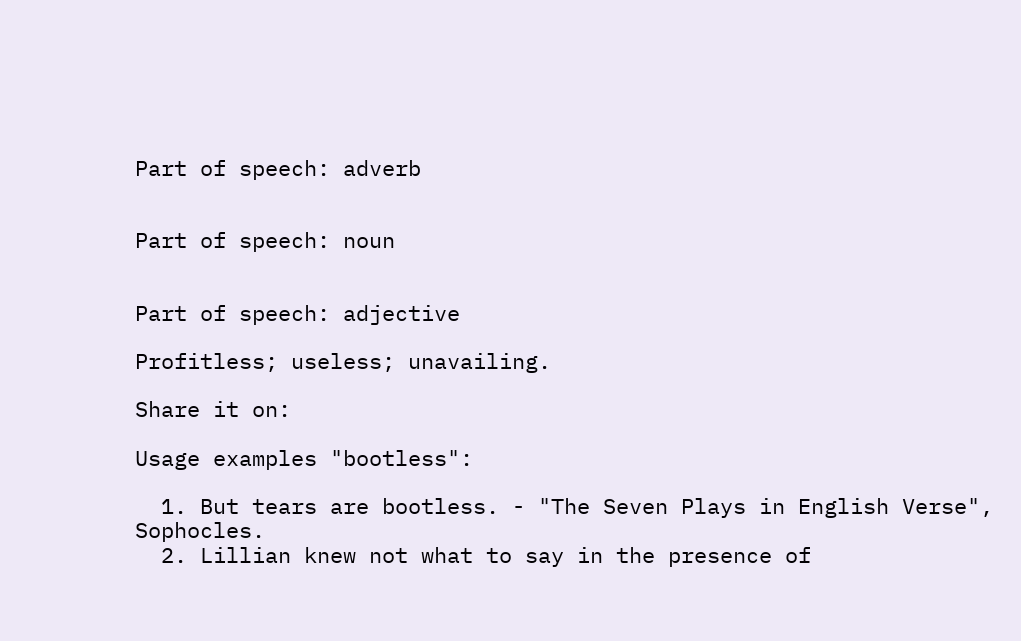Part of speech: adverb


Part of speech: noun


Part of speech: adjective

Profitless; useless; unavailing.

Share it on:

Usage examples "bootless":

  1. But tears are bootless. - "The Seven Plays in English Verse", Sophocles.
  2. Lillian knew not what to say in the presence of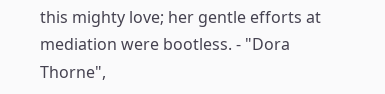this mighty love; her gentle efforts at mediation were bootless. - "Dora Thorne",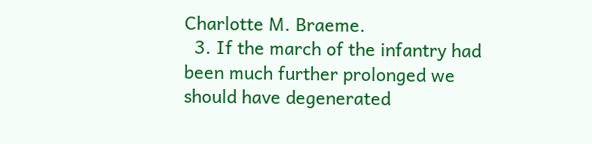Charlotte M. Braeme.
  3. If the march of the infantry had been much further prolonged we should have degenerated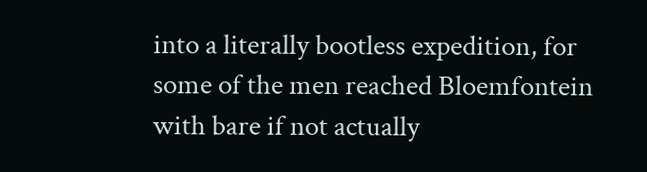into a literally bootless expedition, for some of the men reached Bloemfontein with bare if not actually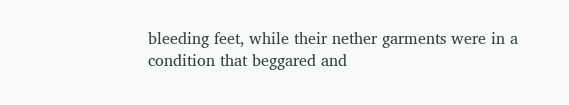bleeding feet, while their nether garments were in a condition that beggared and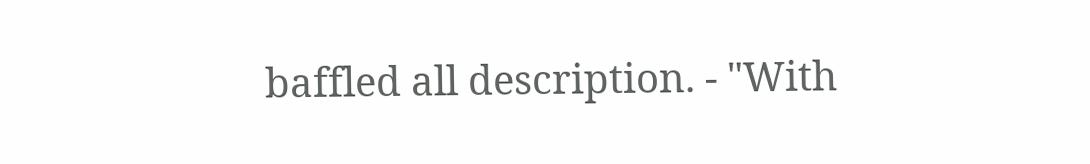baffled all description. - "With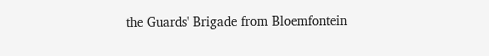the Guards' Brigade from Bloemfontein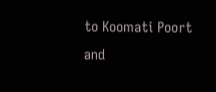to Koomati Poort and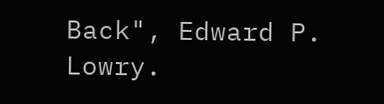Back", Edward P. Lowry.